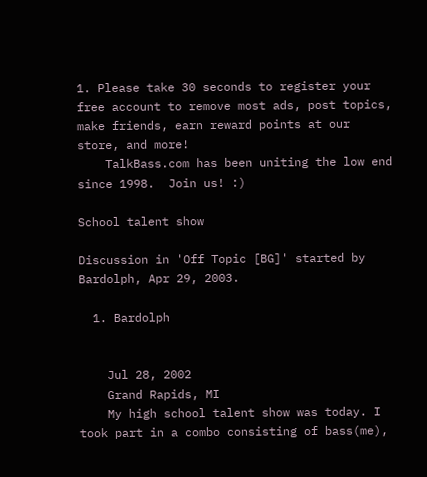1. Please take 30 seconds to register your free account to remove most ads, post topics, make friends, earn reward points at our store, and more!
    TalkBass.com has been uniting the low end since 1998.  Join us! :)

School talent show

Discussion in 'Off Topic [BG]' started by Bardolph, Apr 29, 2003.

  1. Bardolph


    Jul 28, 2002
    Grand Rapids, MI
    My high school talent show was today. I took part in a combo consisting of bass(me),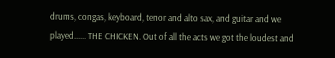drums, congas, keyboard, tenor and alto sax, and guitar and we played...... THE CHICKEN. Out of all the acts we got the loudest and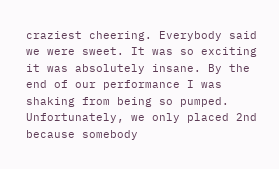craziest cheering. Everybody said we were sweet. It was so exciting it was absolutely insane. By the end of our performance I was shaking from being so pumped. Unfortunately, we only placed 2nd because somebody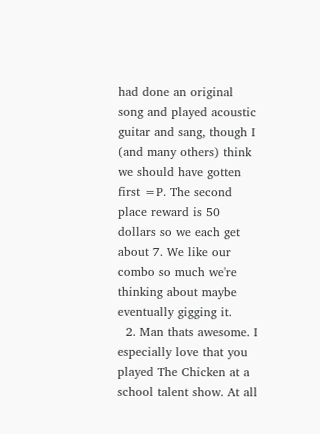had done an original song and played acoustic guitar and sang, though I (and many others) think we should have gotten first =P. The second place reward is 50 dollars so we each get about 7. We like our combo so much we're thinking about maybe eventually gigging it.
  2. Man thats awesome. I especially love that you played The Chicken at a school talent show. At all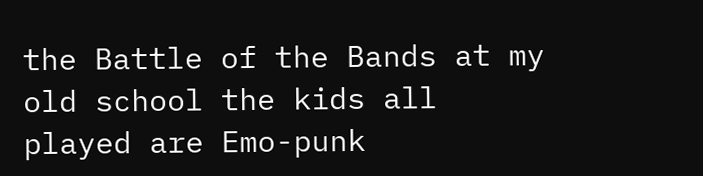the Battle of the Bands at my old school the kids all played are Emo-punk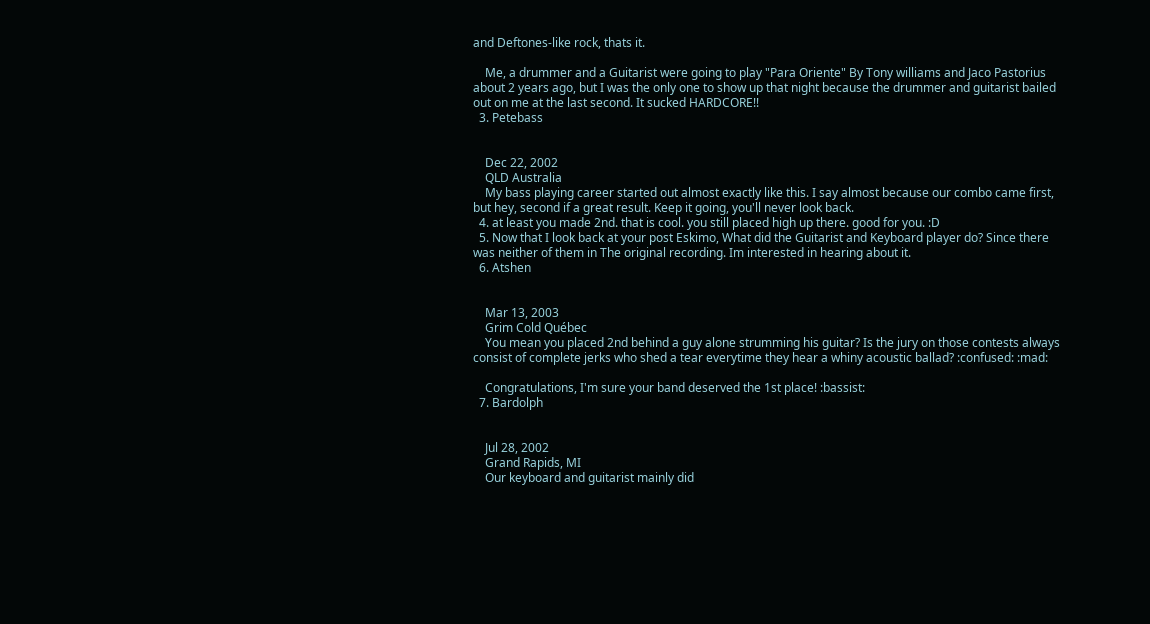and Deftones-like rock, thats it.

    Me, a drummer and a Guitarist were going to play "Para Oriente" By Tony williams and Jaco Pastorius about 2 years ago, but I was the only one to show up that night because the drummer and guitarist bailed out on me at the last second. It sucked HARDCORE!!
  3. Petebass


    Dec 22, 2002
    QLD Australia
    My bass playing career started out almost exactly like this. I say almost because our combo came first, but hey, second if a great result. Keep it going, you'll never look back.
  4. at least you made 2nd. that is cool. you still placed high up there. good for you. :D
  5. Now that I look back at your post Eskimo, What did the Guitarist and Keyboard player do? Since there was neither of them in The original recording. Im interested in hearing about it.
  6. Atshen


    Mar 13, 2003
    Grim Cold Québec
    You mean you placed 2nd behind a guy alone strumming his guitar? Is the jury on those contests always consist of complete jerks who shed a tear everytime they hear a whiny acoustic ballad? :confused: :mad:

    Congratulations, I'm sure your band deserved the 1st place! :bassist:
  7. Bardolph


    Jul 28, 2002
    Grand Rapids, MI
    Our keyboard and guitarist mainly did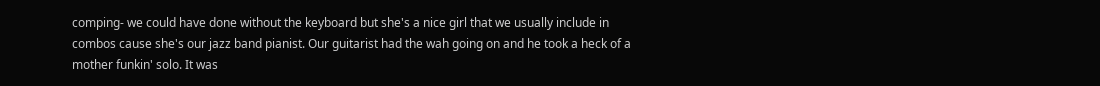comping- we could have done without the keyboard but she's a nice girl that we usually include in combos cause she's our jazz band pianist. Our guitarist had the wah going on and he took a heck of a mother funkin' solo. It was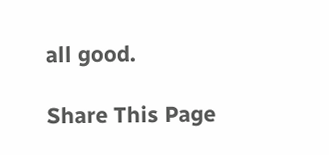all good.

Share This Page